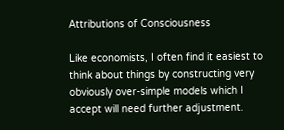Attributions of Consciousness

Like economists, I often find it easiest to think about things by constructing very obviously over-simple models which I accept will need further adjustment.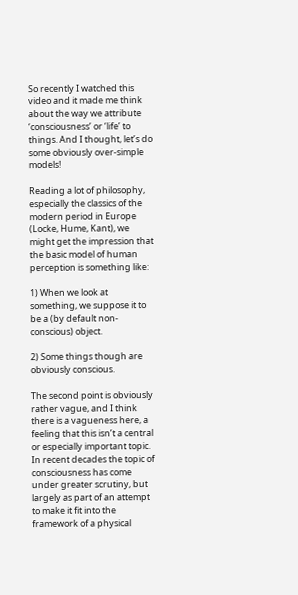So recently I watched this video and it made me think about the way we attribute ‘consciousness’ or ‘life’ to things. And I thought, let’s do some obviously over-simple models!

Reading a lot of philosophy, especially the classics of the modern period in Europe (Locke, Hume, Kant), we might get the impression that the basic model of human perception is something like:

1) When we look at something, we suppose it to be a (by default non-conscious) object.

2) Some things though are obviously conscious.

The second point is obviously rather vague, and I think there is a vagueness here, a feeling that this isn’t a central or especially important topic. In recent decades the topic of consciousness has come under greater scrutiny, but largely as part of an attempt to make it fit into the framework of a physical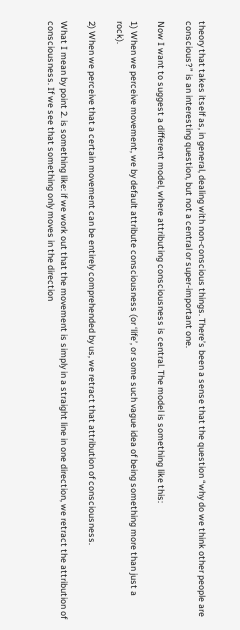theory that takes itself as, in general, dealing with non-conscious things. There’s been a sense that the question “why do we think other people are conscious?” is an interesting question, but not a central or super-important one.

Now I want to suggest a different model, where attributing consciousness is central. The model is something like this:

1) When we perceive movement, we by default attribute consciousness (or ‘life’, or some such vague idea of being something more than just a rock).

2) When we perceive that a certain movement can be entirely comprehended by us, we retract that attribution of consciousness.

What I mean by point 2. is something like: if we work out that the movement is simply in a straight line in one direction, we retract the attribution of consciousness. If we see that something only moves in the direction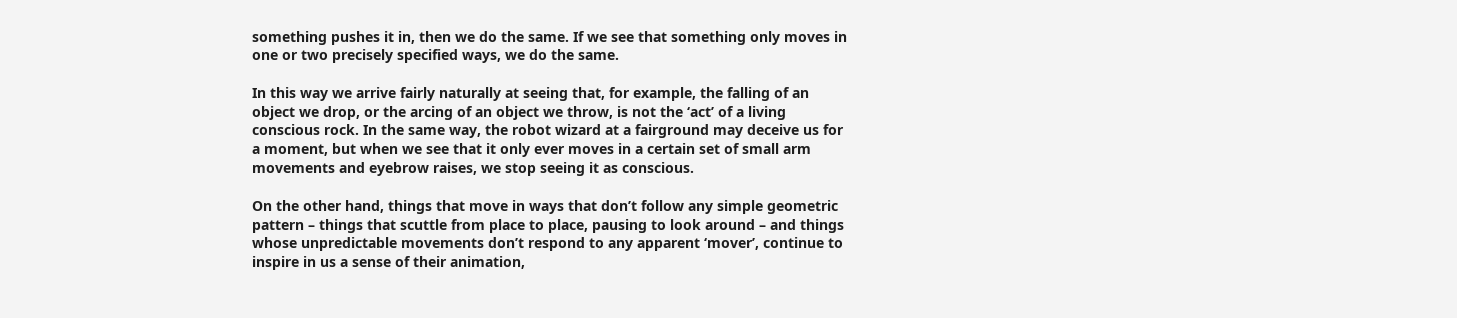something pushes it in, then we do the same. If we see that something only moves in one or two precisely specified ways, we do the same.

In this way we arrive fairly naturally at seeing that, for example, the falling of an object we drop, or the arcing of an object we throw, is not the ‘act’ of a living conscious rock. In the same way, the robot wizard at a fairground may deceive us for a moment, but when we see that it only ever moves in a certain set of small arm movements and eyebrow raises, we stop seeing it as conscious.

On the other hand, things that move in ways that don’t follow any simple geometric pattern – things that scuttle from place to place, pausing to look around – and things whose unpredictable movements don’t respond to any apparent ‘mover’, continue to inspire in us a sense of their animation,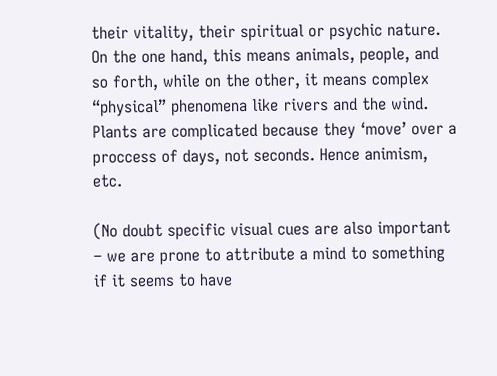their vitality, their spiritual or psychic nature. On the one hand, this means animals, people, and so forth, while on the other, it means complex “physical” phenomena like rivers and the wind. Plants are complicated because they ‘move’ over a proccess of days, not seconds. Hence animism, etc.

(No doubt specific visual cues are also important – we are prone to attribute a mind to something if it seems to have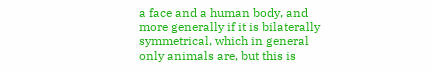a face and a human body, and more generally if it is bilaterally symmetrical, which in general only animals are, but this is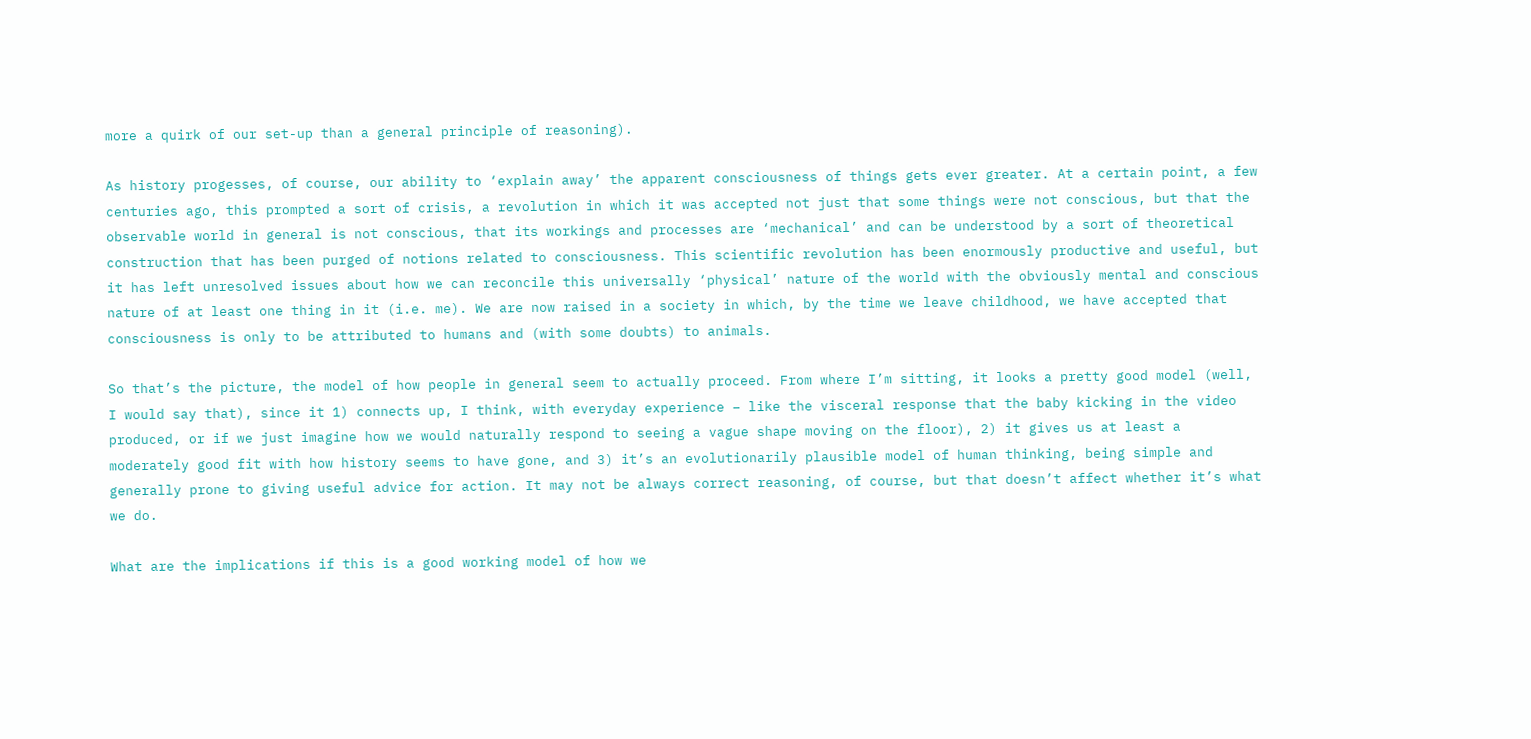more a quirk of our set-up than a general principle of reasoning).

As history progesses, of course, our ability to ‘explain away’ the apparent consciousness of things gets ever greater. At a certain point, a few centuries ago, this prompted a sort of crisis, a revolution in which it was accepted not just that some things were not conscious, but that the observable world in general is not conscious, that its workings and processes are ‘mechanical’ and can be understood by a sort of theoretical construction that has been purged of notions related to consciousness. This scientific revolution has been enormously productive and useful, but it has left unresolved issues about how we can reconcile this universally ‘physical’ nature of the world with the obviously mental and conscious nature of at least one thing in it (i.e. me). We are now raised in a society in which, by the time we leave childhood, we have accepted that consciousness is only to be attributed to humans and (with some doubts) to animals.

So that’s the picture, the model of how people in general seem to actually proceed. From where I’m sitting, it looks a pretty good model (well, I would say that), since it 1) connects up, I think, with everyday experience – like the visceral response that the baby kicking in the video produced, or if we just imagine how we would naturally respond to seeing a vague shape moving on the floor), 2) it gives us at least a moderately good fit with how history seems to have gone, and 3) it’s an evolutionarily plausible model of human thinking, being simple and generally prone to giving useful advice for action. It may not be always correct reasoning, of course, but that doesn’t affect whether it’s what we do.

What are the implications if this is a good working model of how we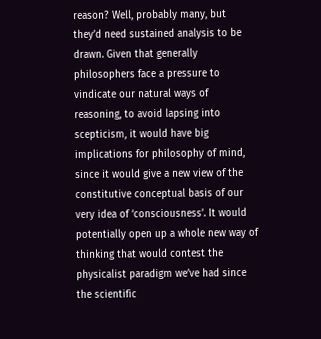reason? Well, probably many, but they’d need sustained analysis to be drawn. Given that generally philosophers face a pressure to vindicate our natural ways of reasoning, to avoid lapsing into scepticism, it would have big implications for philosophy of mind, since it would give a new view of the constitutive conceptual basis of our very idea of ‘consciousness’. It would potentially open up a whole new way of thinking that would contest the physicalist paradigm we’ve had since the scientific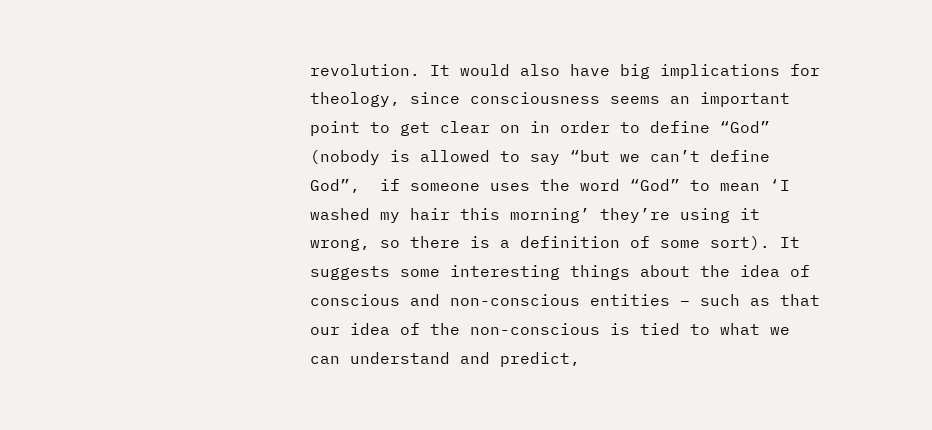revolution. It would also have big implications for theology, since consciousness seems an important point to get clear on in order to define “God” (nobody is allowed to say “but we can’t define God”,  if someone uses the word “God” to mean ‘I washed my hair this morning’ they’re using it wrong, so there is a definition of some sort). It suggests some interesting things about the idea of conscious and non-conscious entities – such as that our idea of the non-conscious is tied to what we can understand and predict,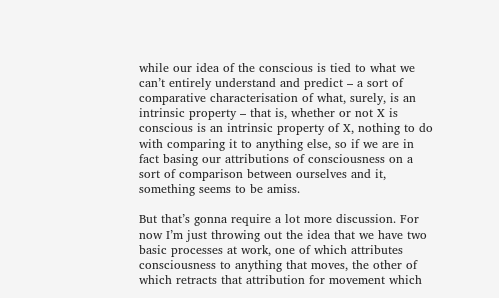while our idea of the conscious is tied to what we can’t entirely understand and predict – a sort of comparative characterisation of what, surely, is an intrinsic property – that is, whether or not X is conscious is an intrinsic property of X, nothing to do with comparing it to anything else, so if we are in fact basing our attributions of consciousness on a sort of comparison between ourselves and it, something seems to be amiss.

But that’s gonna require a lot more discussion. For now I’m just throwing out the idea that we have two basic processes at work, one of which attributes consciousness to anything that moves, the other of which retracts that attribution for movement which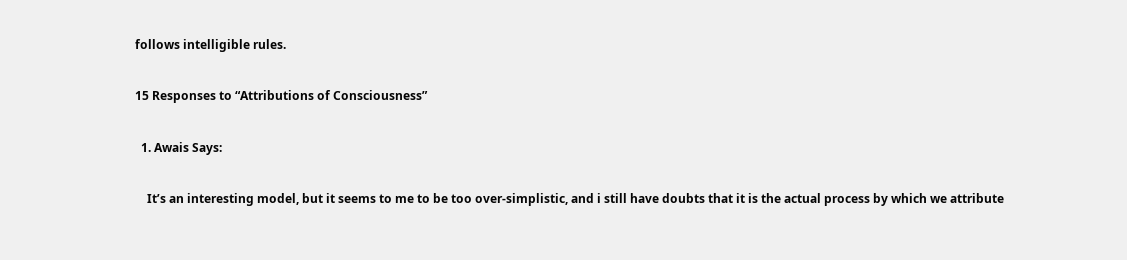follows intelligible rules.

15 Responses to “Attributions of Consciousness”

  1. Awais Says:

    It’s an interesting model, but it seems to me to be too over-simplistic, and i still have doubts that it is the actual process by which we attribute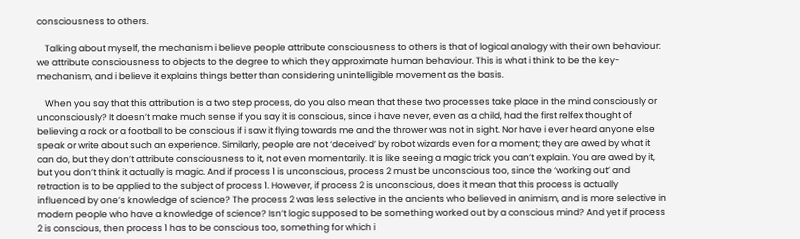consciousness to others.

    Talking about myself, the mechanism i believe people attribute consciousness to others is that of logical analogy with their own behaviour: we attribute consciousness to objects to the degree to which they approximate human behaviour. This is what i think to be the key-mechanism, and i believe it explains things better than considering unintelligible movement as the basis.

    When you say that this attribution is a two step process, do you also mean that these two processes take place in the mind consciously or unconsciously? It doesn’t make much sense if you say it is conscious, since i have never, even as a child, had the first relfex thought of believing a rock or a football to be conscious if i saw it flying towards me and the thrower was not in sight. Nor have i ever heard anyone else speak or write about such an experience. Similarly, people are not ‘deceived’ by robot wizards even for a moment; they are awed by what it can do, but they don’t attribute consciousness to it, not even momentarily. It is like seeing a magic trick you can’t explain. You are awed by it, but you don’t think it actually is magic. And if process 1 is unconscious, process 2 must be unconscious too, since the ‘working out’ and retraction is to be applied to the subject of process 1. However, if process 2 is unconscious, does it mean that this process is actually influenced by one’s knowledge of science? The process 2 was less selective in the ancients who believed in animism, and is more selective in modern people who have a knowledge of science? Isn’t logic supposed to be something worked out by a conscious mind? And yet if process 2 is conscious, then process 1 has to be conscious too, something for which i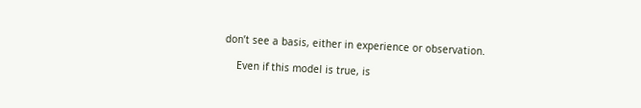don’t see a basis, either in experience or observation.

    Even if this model is true, is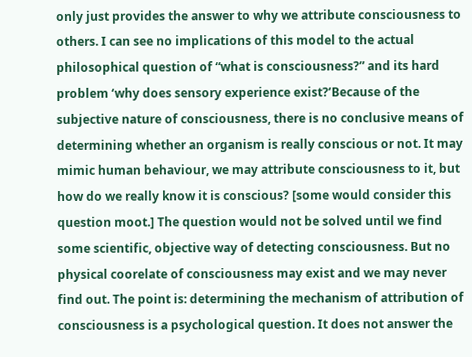only just provides the answer to why we attribute consciousness to others. I can see no implications of this model to the actual philosophical question of “what is consciousness?” and its hard problem ‘why does sensory experience exist?’Because of the subjective nature of consciousness, there is no conclusive means of determining whether an organism is really conscious or not. It may mimic human behaviour, we may attribute consciousness to it, but how do we really know it is conscious? [some would consider this question moot.] The question would not be solved until we find some scientific, objective way of detecting consciousness. But no physical coorelate of consciousness may exist and we may never find out. The point is: determining the mechanism of attribution of consciousness is a psychological question. It does not answer the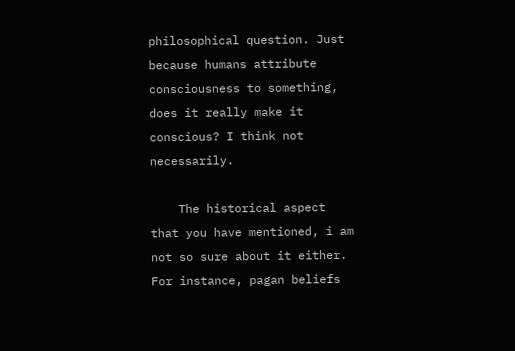philosophical question. Just because humans attribute consciousness to something, does it really make it conscious? I think not necessarily.

    The historical aspect that you have mentioned, i am not so sure about it either. For instance, pagan beliefs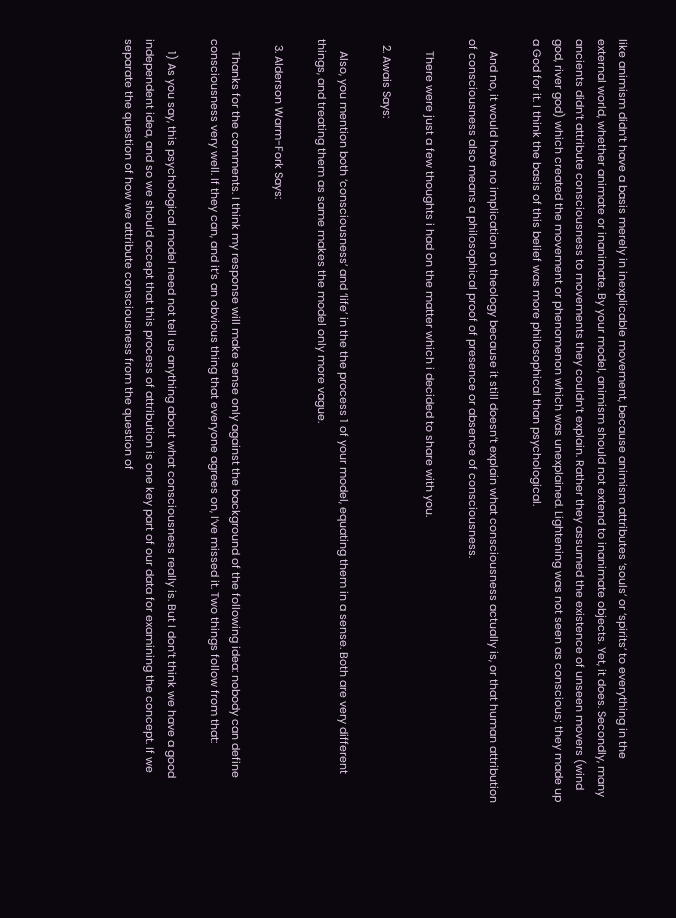like animism didn’t have a basis merely in inexplicable movement, because animism attributes ‘souls’ or ‘spirits’ to everything in the external world, whether animate or inanimate. By your model, animism should not extend to inanimate objects. Yet, it does. Secondly, many ancients didn’t attribute consciousness to movements they couldn’t explain. Rather they assumed the existence of unseen movers (wind god, river god) which created the movement or phenomenon which was unexplained. Lightening was not seen as conscious; they made up a God for it. I think the basis of this belief was more philosophical than psychological.

    And no, it would have no implication on theology because it still doesn’t explain what consciousness actually is, or that human attribution of consciousness also means a philosophical proof of presence or absence of consciousness.

    There were just a few thoughts i had on the matter which i decided to share with you.

  2. Awais Says:

    Also, you mention both ‘consciousness’ and ‘life’ in the the process 1 of your model, equating them in a sense. Both are very different things, and treating them as same makes the model only more vague.

  3. Alderson Warm-Fork Says:

    Thanks for the comments. I think my response will make sense only against the background of the following idea: nobody can define consciousness very well. If they can, and it’s an obvious thing that everyone agrees on, I’ve missed it. Two things follow from that:

    1) As you say, this psychological model need not tell us anything about what consciousness really is. But I don’t think we have a good independent idea, and so we should accept that this process of attribution is one key part of our data for examining the concept. If we separate the question of how we attribute consciousness from the question of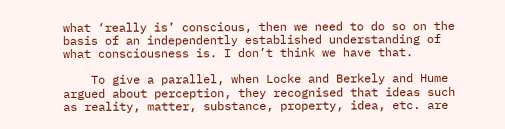what ‘really is’ conscious, then we need to do so on the basis of an independently established understanding of what consciousness is. I don’t think we have that.

    To give a parallel, when Locke and Berkely and Hume argued about perception, they recognised that ideas such as reality, matter, substance, property, idea, etc. are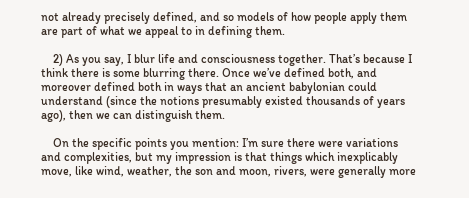not already precisely defined, and so models of how people apply them are part of what we appeal to in defining them.

    2) As you say, I blur life and consciousness together. That’s because I think there is some blurring there. Once we’ve defined both, and moreover defined both in ways that an ancient babylonian could understand (since the notions presumably existed thousands of years ago), then we can distinguish them.

    On the specific points you mention: I’m sure there were variations and complexities, but my impression is that things which inexplicably move, like wind, weather, the son and moon, rivers, were generally more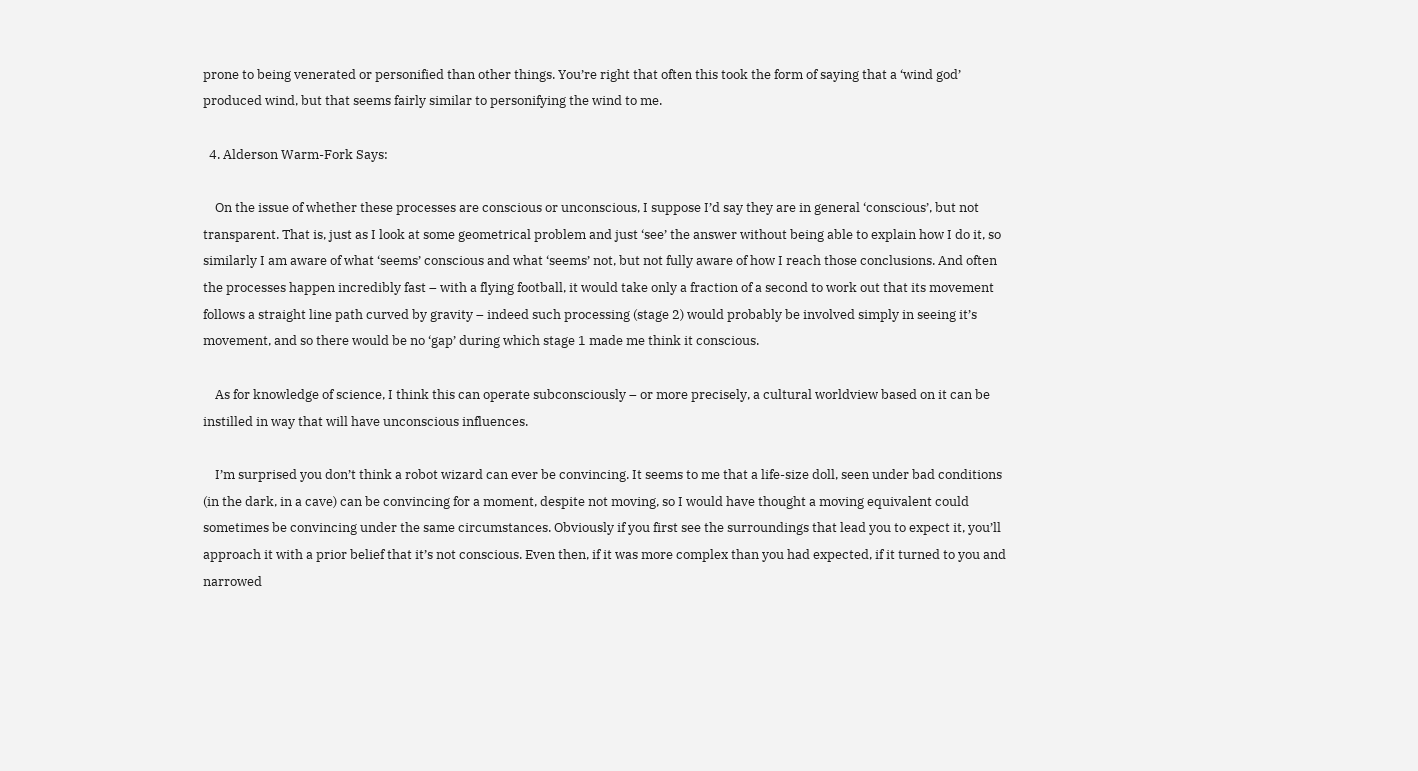prone to being venerated or personified than other things. You’re right that often this took the form of saying that a ‘wind god’ produced wind, but that seems fairly similar to personifying the wind to me.

  4. Alderson Warm-Fork Says:

    On the issue of whether these processes are conscious or unconscious, I suppose I’d say they are in general ‘conscious’, but not transparent. That is, just as I look at some geometrical problem and just ‘see’ the answer without being able to explain how I do it, so similarly I am aware of what ‘seems’ conscious and what ‘seems’ not, but not fully aware of how I reach those conclusions. And often the processes happen incredibly fast – with a flying football, it would take only a fraction of a second to work out that its movement follows a straight line path curved by gravity – indeed such processing (stage 2) would probably be involved simply in seeing it’s movement, and so there would be no ‘gap’ during which stage 1 made me think it conscious.

    As for knowledge of science, I think this can operate subconsciously – or more precisely, a cultural worldview based on it can be instilled in way that will have unconscious influences.

    I’m surprised you don’t think a robot wizard can ever be convincing. It seems to me that a life-size doll, seen under bad conditions (in the dark, in a cave) can be convincing for a moment, despite not moving, so I would have thought a moving equivalent could sometimes be convincing under the same circumstances. Obviously if you first see the surroundings that lead you to expect it, you’ll approach it with a prior belief that it’s not conscious. Even then, if it was more complex than you had expected, if it turned to you and narrowed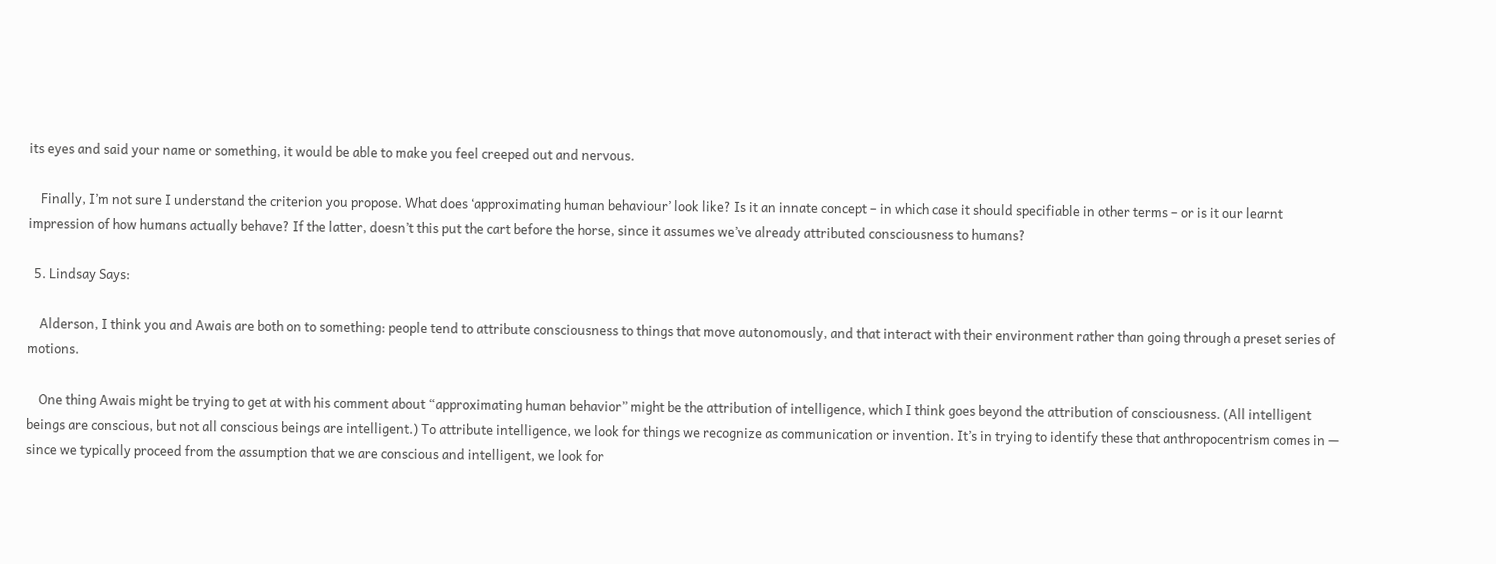its eyes and said your name or something, it would be able to make you feel creeped out and nervous.

    Finally, I’m not sure I understand the criterion you propose. What does ‘approximating human behaviour’ look like? Is it an innate concept – in which case it should specifiable in other terms – or is it our learnt impression of how humans actually behave? If the latter, doesn’t this put the cart before the horse, since it assumes we’ve already attributed consciousness to humans?

  5. Lindsay Says:

    Alderson, I think you and Awais are both on to something: people tend to attribute consciousness to things that move autonomously, and that interact with their environment rather than going through a preset series of motions.

    One thing Awais might be trying to get at with his comment about “approximating human behavior” might be the attribution of intelligence, which I think goes beyond the attribution of consciousness. (All intelligent beings are conscious, but not all conscious beings are intelligent.) To attribute intelligence, we look for things we recognize as communication or invention. It’s in trying to identify these that anthropocentrism comes in — since we typically proceed from the assumption that we are conscious and intelligent, we look for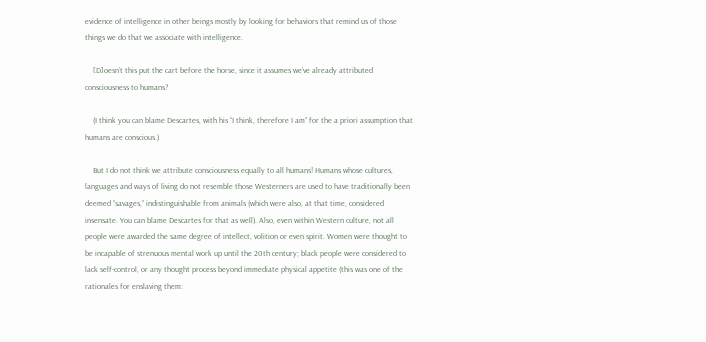evidence of intelligence in other beings mostly by looking for behaviors that remind us of those things we do that we associate with intelligence.

    [D]oesn’t this put the cart before the horse, since it assumes we’ve already attributed consciousness to humans?

    (I think you can blame Descartes, with his “I think, therefore I am” for the a priori assumption that humans are conscious.)

    But I do not think we attribute consciousness equally to all humans! Humans whose cultures, languages and ways of living do not resemble those Westerners are used to have traditionally been deemed “savages,” indistinguishable from animals (which were also, at that time, considered insensate. You can blame Descartes for that as well). Also, even within Western culture, not all people were awarded the same degree of intellect, volition or even spirit. Women were thought to be incapable of strenuous mental work up until the 20th century; black people were considered to lack self-control, or any thought process beyond immediate physical appetite (this was one of the rationales for enslaving them: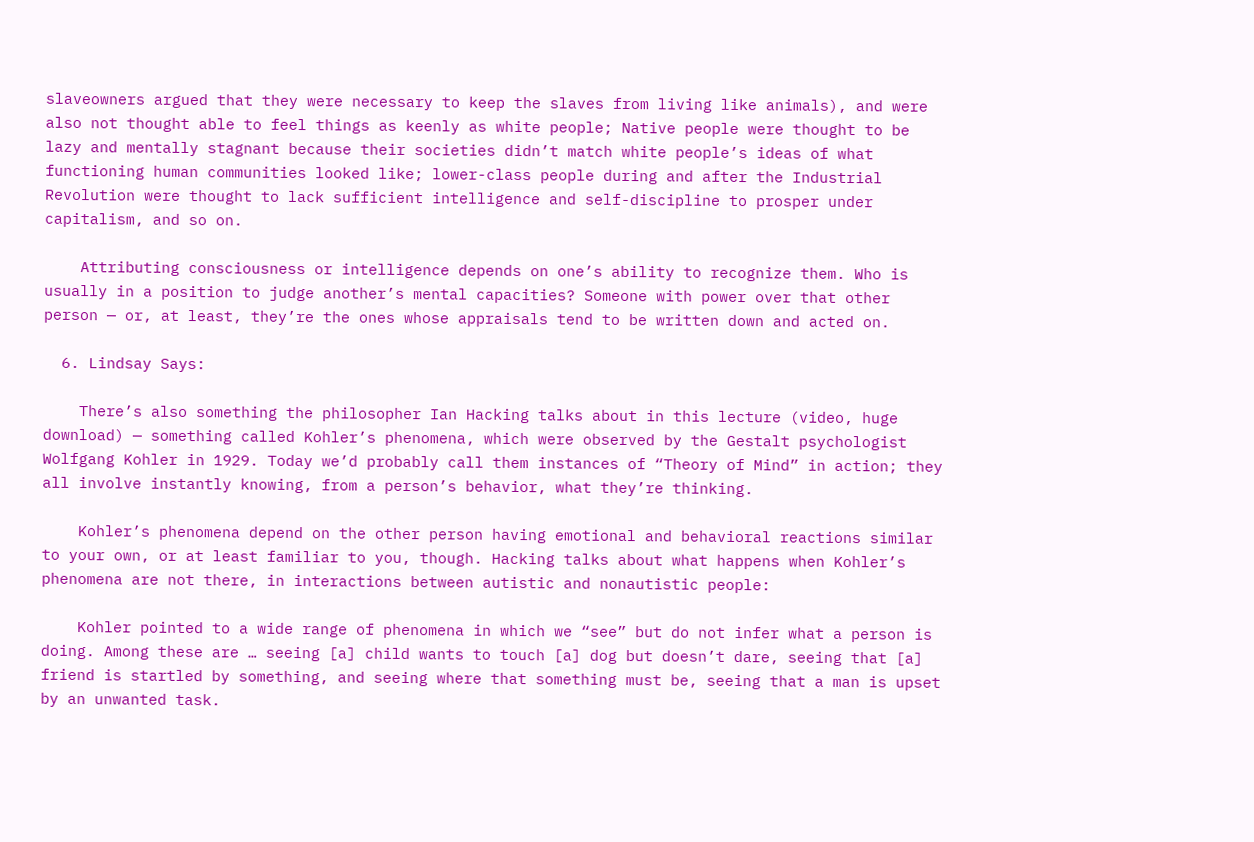slaveowners argued that they were necessary to keep the slaves from living like animals), and were also not thought able to feel things as keenly as white people; Native people were thought to be lazy and mentally stagnant because their societies didn’t match white people’s ideas of what functioning human communities looked like; lower-class people during and after the Industrial Revolution were thought to lack sufficient intelligence and self-discipline to prosper under capitalism, and so on.

    Attributing consciousness or intelligence depends on one’s ability to recognize them. Who is usually in a position to judge another’s mental capacities? Someone with power over that other person — or, at least, they’re the ones whose appraisals tend to be written down and acted on.

  6. Lindsay Says:

    There’s also something the philosopher Ian Hacking talks about in this lecture (video, huge download) — something called Kohler’s phenomena, which were observed by the Gestalt psychologist Wolfgang Kohler in 1929. Today we’d probably call them instances of “Theory of Mind” in action; they all involve instantly knowing, from a person’s behavior, what they’re thinking.

    Kohler’s phenomena depend on the other person having emotional and behavioral reactions similar to your own, or at least familiar to you, though. Hacking talks about what happens when Kohler’s phenomena are not there, in interactions between autistic and nonautistic people:

    Kohler pointed to a wide range of phenomena in which we “see” but do not infer what a person is doing. Among these are … seeing [a] child wants to touch [a] dog but doesn’t dare, seeing that [a] friend is startled by something, and seeing where that something must be, seeing that a man is upset by an unwanted task.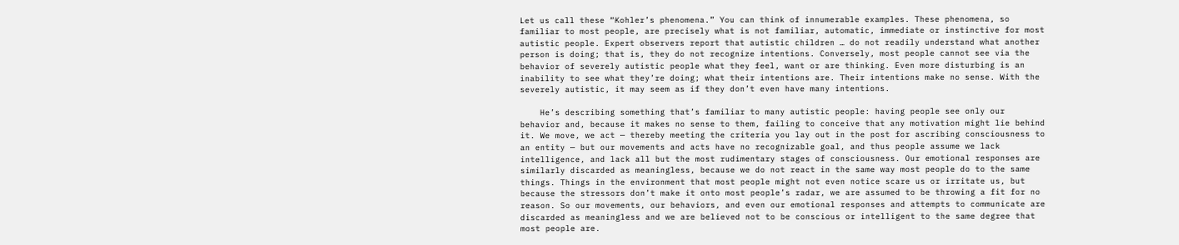Let us call these “Kohler’s phenomena.” You can think of innumerable examples. These phenomena, so familiar to most people, are precisely what is not familiar, automatic, immediate or instinctive for most autistic people. Expert observers report that autistic children … do not readily understand what another person is doing; that is, they do not recognize intentions. Conversely, most people cannot see via the behavior of severely autistic people what they feel, want or are thinking. Even more disturbing is an inability to see what they’re doing; what their intentions are. Their intentions make no sense. With the severely autistic, it may seem as if they don’t even have many intentions.

    He’s describing something that’s familiar to many autistic people: having people see only our behavior and, because it makes no sense to them, failing to conceive that any motivation might lie behind it. We move, we act — thereby meeting the criteria you lay out in the post for ascribing consciousness to an entity — but our movements and acts have no recognizable goal, and thus people assume we lack intelligence, and lack all but the most rudimentary stages of consciousness. Our emotional responses are similarly discarded as meaningless, because we do not react in the same way most people do to the same things. Things in the environment that most people might not even notice scare us or irritate us, but because the stressors don’t make it onto most people’s radar, we are assumed to be throwing a fit for no reason. So our movements, our behaviors, and even our emotional responses and attempts to communicate are discarded as meaningless and we are believed not to be conscious or intelligent to the same degree that most people are.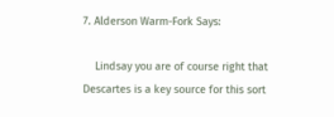7. Alderson Warm-Fork Says:

    Lindsay you are of course right that Descartes is a key source for this sort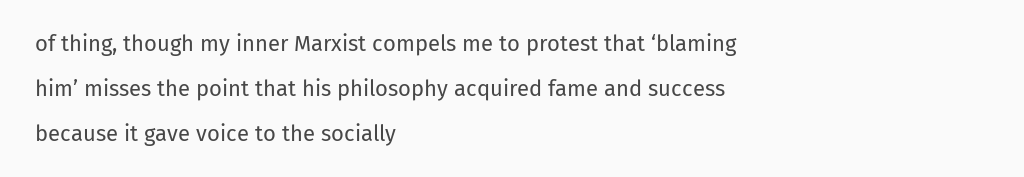of thing, though my inner Marxist compels me to protest that ‘blaming him’ misses the point that his philosophy acquired fame and success because it gave voice to the socially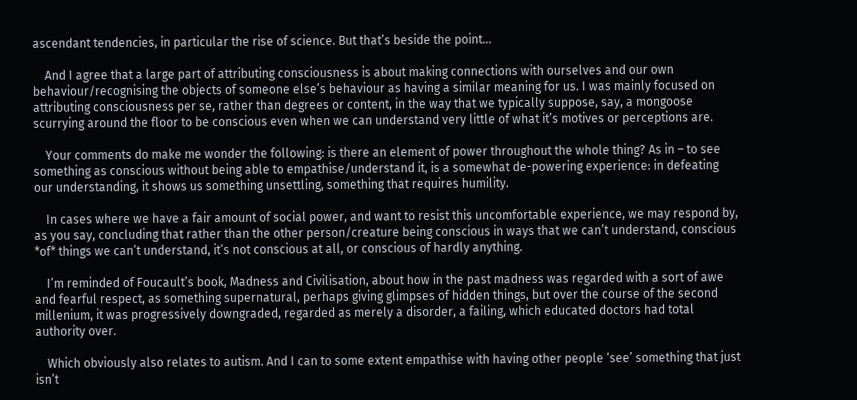ascendant tendencies, in particular the rise of science. But that’s beside the point…

    And I agree that a large part of attributing consciousness is about making connections with ourselves and our own behaviour/recognising the objects of someone else’s behaviour as having a similar meaning for us. I was mainly focused on attributing consciousness per se, rather than degrees or content, in the way that we typically suppose, say, a mongoose scurrying around the floor to be conscious even when we can understand very little of what it’s motives or perceptions are.

    Your comments do make me wonder the following: is there an element of power throughout the whole thing? As in – to see something as conscious without being able to empathise/understand it, is a somewhat de-powering experience: in defeating our understanding, it shows us something unsettling, something that requires humility.

    In cases where we have a fair amount of social power, and want to resist this uncomfortable experience, we may respond by, as you say, concluding that rather than the other person/creature being conscious in ways that we can’t understand, conscious *of* things we can’t understand, it’s not conscious at all, or conscious of hardly anything.

    I’m reminded of Foucault’s book, Madness and Civilisation, about how in the past madness was regarded with a sort of awe and fearful respect, as something supernatural, perhaps giving glimpses of hidden things, but over the course of the second millenium, it was progressively downgraded, regarded as merely a disorder, a failing, which educated doctors had total authority over.

    Which obviously also relates to autism. And I can to some extent empathise with having other people ‘see’ something that just isn’t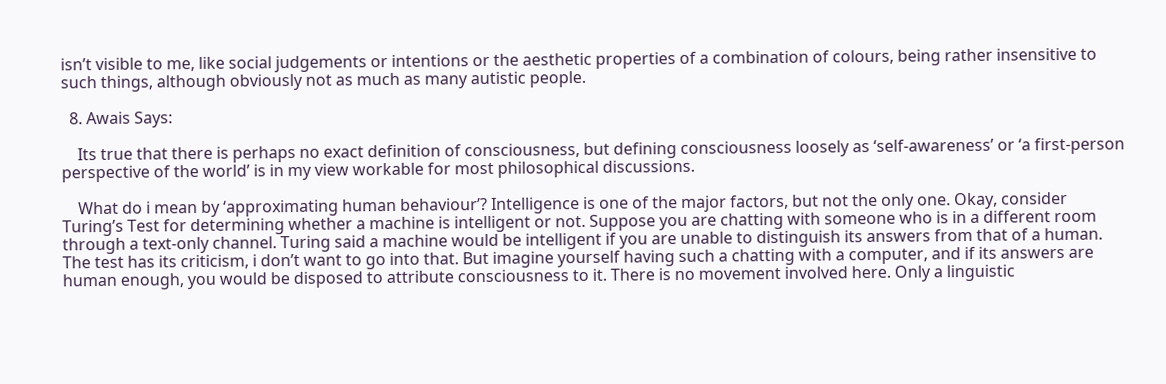isn’t visible to me, like social judgements or intentions or the aesthetic properties of a combination of colours, being rather insensitive to such things, although obviously not as much as many autistic people.

  8. Awais Says:

    Its true that there is perhaps no exact definition of consciousness, but defining consciousness loosely as ‘self-awareness’ or ‘a first-person perspective of the world’ is in my view workable for most philosophical discussions.

    What do i mean by ‘approximating human behaviour’? Intelligence is one of the major factors, but not the only one. Okay, consider Turing’s Test for determining whether a machine is intelligent or not. Suppose you are chatting with someone who is in a different room through a text-only channel. Turing said a machine would be intelligent if you are unable to distinguish its answers from that of a human. The test has its criticism, i don’t want to go into that. But imagine yourself having such a chatting with a computer, and if its answers are human enough, you would be disposed to attribute consciousness to it. There is no movement involved here. Only a linguistic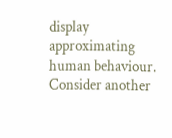display approximating human behaviour. Consider another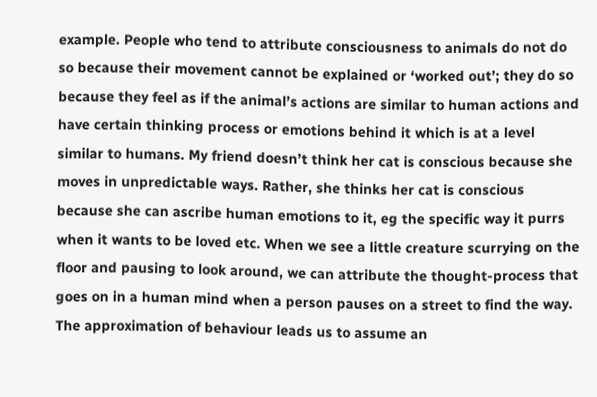example. People who tend to attribute consciousness to animals do not do so because their movement cannot be explained or ‘worked out’; they do so because they feel as if the animal’s actions are similar to human actions and have certain thinking process or emotions behind it which is at a level similar to humans. My friend doesn’t think her cat is conscious because she moves in unpredictable ways. Rather, she thinks her cat is conscious because she can ascribe human emotions to it, eg the specific way it purrs when it wants to be loved etc. When we see a little creature scurrying on the floor and pausing to look around, we can attribute the thought-process that goes on in a human mind when a person pauses on a street to find the way. The approximation of behaviour leads us to assume an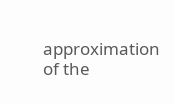approximation of the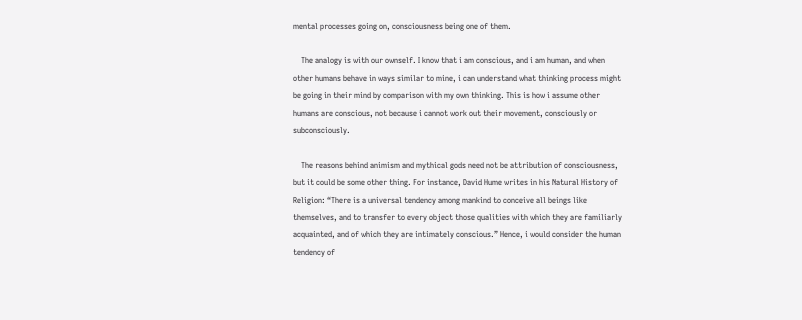mental processes going on, consciousness being one of them.

    The analogy is with our ownself. I know that i am conscious, and i am human, and when other humans behave in ways similar to mine, i can understand what thinking process might be going in their mind by comparison with my own thinking. This is how i assume other humans are conscious, not because i cannot work out their movement, consciously or subconsciously.

    The reasons behind animism and mythical gods need not be attribution of consciousness, but it could be some other thing. For instance, David Hume writes in his Natural History of Religion: “There is a universal tendency among mankind to conceive all beings like themselves, and to transfer to every object those qualities with which they are familiarly acquainted, and of which they are intimately conscious.” Hence, i would consider the human tendency of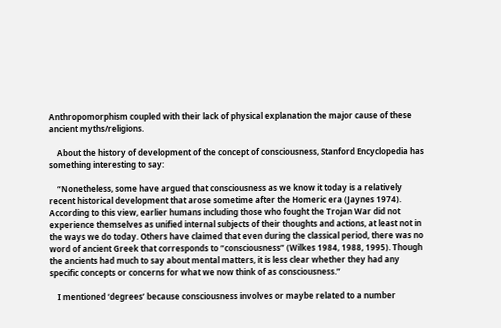Anthropomorphism coupled with their lack of physical explanation the major cause of these ancient myths/religions.

    About the history of development of the concept of consciousness, Stanford Encyclopedia has something interesting to say:

    “Nonetheless, some have argued that consciousness as we know it today is a relatively recent historical development that arose sometime after the Homeric era (Jaynes 1974). According to this view, earlier humans including those who fought the Trojan War did not experience themselves as unified internal subjects of their thoughts and actions, at least not in the ways we do today. Others have claimed that even during the classical period, there was no word of ancient Greek that corresponds to “consciousness” (Wilkes 1984, 1988, 1995). Though the ancients had much to say about mental matters, it is less clear whether they had any specific concepts or concerns for what we now think of as consciousness.”

    I mentioned ‘degrees’ because consciousness involves or maybe related to a number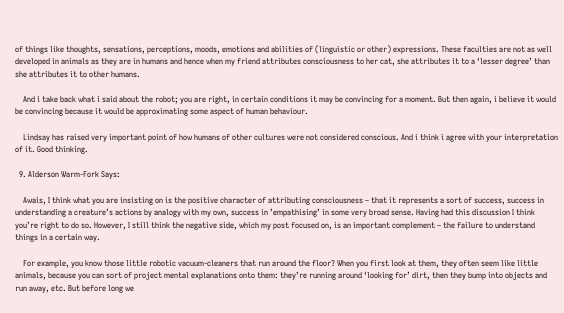of things like thoughts, sensations, perceptions, moods, emotions and abilities of (linguistic or other) expressions. These faculties are not as well developed in animals as they are in humans and hence when my friend attributes consciousness to her cat, she attributes it to a ‘lesser degree’ than she attributes it to other humans.

    And i take back what i said about the robot; you are right, in certain conditions it may be convincing for a moment. But then again, i believe it would be convincing because it would be approximating some aspect of human behaviour.

    Lindsay has raised very important point of how humans of other cultures were not considered conscious. And i think i agree with your interpretation of it. Good thinking.

  9. Alderson Warm-Fork Says:

    Awais, I think what you are insisting on is the positive character of attributing consciousness – that it represents a sort of success, success in understanding a creature’s actions by analogy with my own, success in ’empathising’ in some very broad sense. Having had this discussion I think you’re right to do so. However, I still think the negative side, which my post focused on, is an important complement – the failure to understand things in a certain way.

    For example, you know those little robotic vacuum-cleaners that run around the floor? When you first look at them, they often seem like little animals, because you can sort of project mental explanations onto them: they’re running around ‘looking for’ dirt, then they bump into objects and run away, etc. But before long we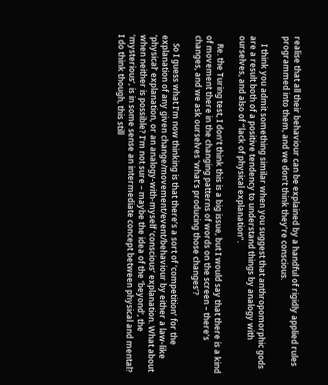realise that all their behaviour can be explained by a handful of rigidly applied rules programmed into them, and we don’t think they’re conscious.

    I think you admit something similar when you suggest that anthropomorphic gods are a result both of a positive tendency to understand things by analogy with ourselves, and also of “lack of physical explanation”.

    Re. the Turing test, I don’t think this is a big issue, but I would say that there is a kind of movement there in the changing patterns of words on the screen – there’s changes, and we ask ourselves ‘what’s producing those changes’?

    So I guess what I’m now thinking is that there’s a sort of ‘competition’ for the explanation of any given change/movement/event/behaviour by either a law-like ‘physical’ explanation, or an analogy-with-myself ‘conscious’ explanation. What about when neither is possible? I’m not sure – maybe the idea of the ‘beyond’, the ‘mysterious’, is in some sense an intermediate concept between physical and mental? I do think though, this still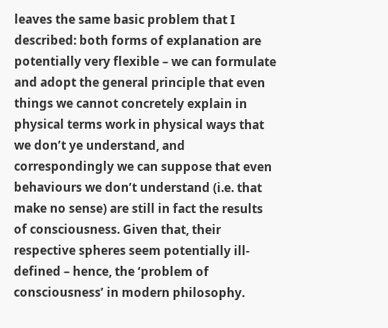leaves the same basic problem that I described: both forms of explanation are potentially very flexible – we can formulate and adopt the general principle that even things we cannot concretely explain in physical terms work in physical ways that we don’t ye understand, and correspondingly we can suppose that even behaviours we don’t understand (i.e. that make no sense) are still in fact the results of consciousness. Given that, their respective spheres seem potentially ill-defined – hence, the ‘problem of consciousness’ in modern philosophy.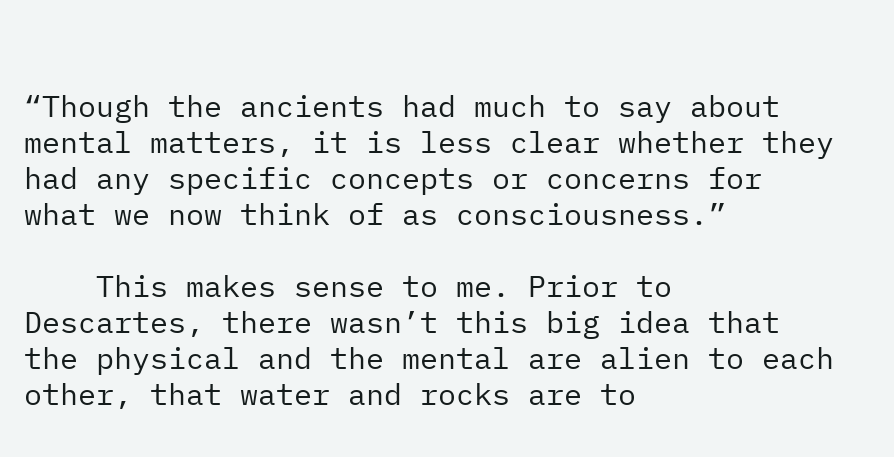“Though the ancients had much to say about mental matters, it is less clear whether they had any specific concepts or concerns for what we now think of as consciousness.”

    This makes sense to me. Prior to Descartes, there wasn’t this big idea that the physical and the mental are alien to each other, that water and rocks are to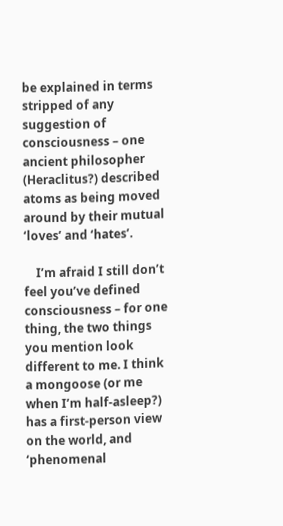be explained in terms stripped of any suggestion of consciousness – one ancient philosopher (Heraclitus?) described atoms as being moved around by their mutual ‘loves’ and ‘hates’.

    I’m afraid I still don’t feel you’ve defined consciousness – for one thing, the two things you mention look different to me. I think a mongoose (or me when I’m half-asleep?) has a first-person view on the world, and ‘phenomenal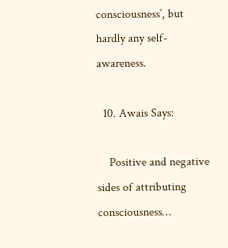consciousness’, but hardly any self-awareness.

  10. Awais Says:

    Positive and negative sides of attributing consciousness…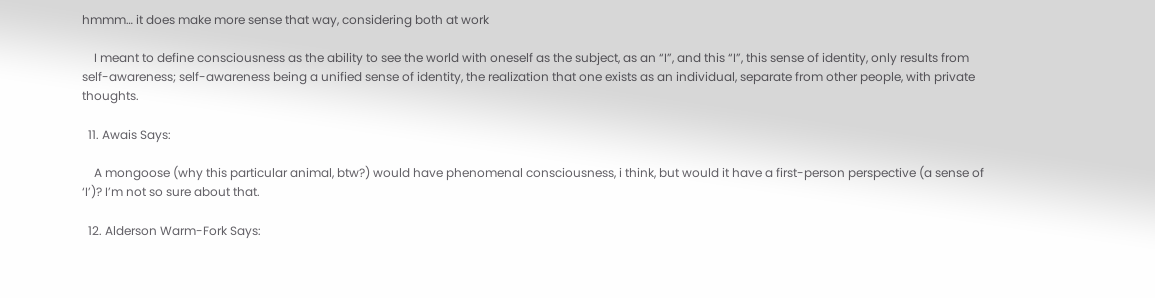hmmm… it does make more sense that way, considering both at work

    I meant to define consciousness as the ability to see the world with oneself as the subject, as an “I”, and this “I”, this sense of identity, only results from self-awareness; self-awareness being a unified sense of identity, the realization that one exists as an individual, separate from other people, with private thoughts.

  11. Awais Says:

    A mongoose (why this particular animal, btw?) would have phenomenal consciousness, i think, but would it have a first-person perspective (a sense of ‘I’)? I’m not so sure about that.

  12. Alderson Warm-Fork Says: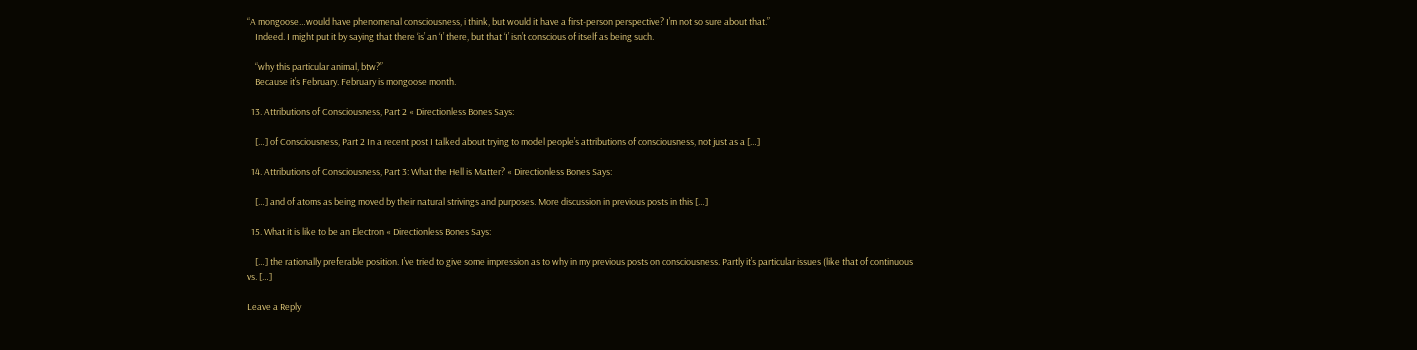“A mongoose…would have phenomenal consciousness, i think, but would it have a first-person perspective? I’m not so sure about that.”
    Indeed. I might put it by saying that there ‘is’ an ‘I’ there, but that ‘I’ isn’t conscious of itself as being such.

    “why this particular animal, btw?”
    Because it’s February. February is mongoose month.

  13. Attributions of Consciousness, Part 2 « Directionless Bones Says:

    […] of Consciousness, Part 2 In a recent post I talked about trying to model people’s attributions of consciousness, not just as a […]

  14. Attributions of Consciousness, Part 3: What the Hell is Matter? « Directionless Bones Says:

    […] and of atoms as being moved by their natural strivings and purposes. More discussion in previous posts in this […]

  15. What it is like to be an Electron « Directionless Bones Says:

    […] the rationally preferable position. I’ve tried to give some impression as to why in my previous posts on consciousness. Partly it’s particular issues (like that of continuous vs. […]

Leave a Reply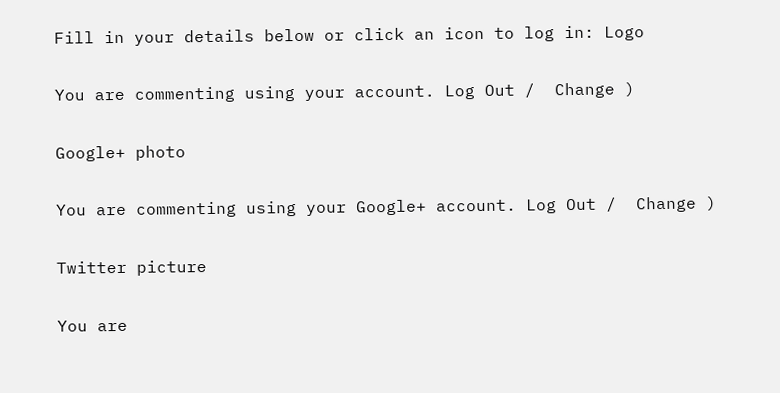Fill in your details below or click an icon to log in: Logo

You are commenting using your account. Log Out /  Change )

Google+ photo

You are commenting using your Google+ account. Log Out /  Change )

Twitter picture

You are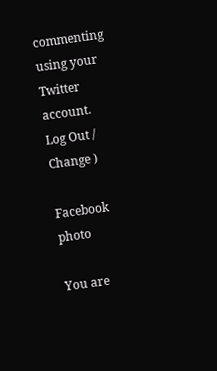commenting using your Twitter account. Log Out /  Change )

Facebook photo

You are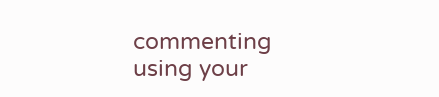commenting using your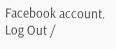Facebook account. Log Out /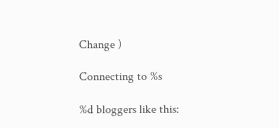Change )

Connecting to %s

%d bloggers like this: